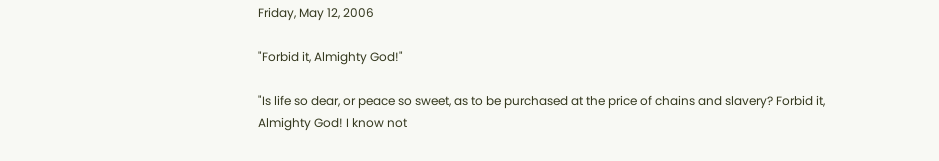Friday, May 12, 2006

"Forbid it, Almighty God!"

"Is life so dear, or peace so sweet, as to be purchased at the price of chains and slavery? Forbid it, Almighty God! I know not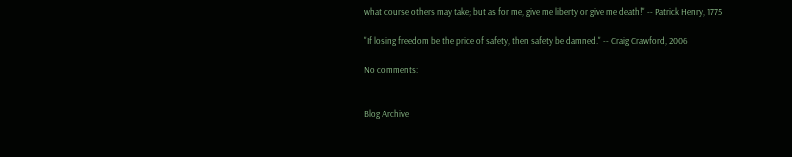what course others may take; but as for me, give me liberty or give me death!" -- Patrick Henry, 1775

"If losing freedom be the price of safety, then safety be damned." -- Craig Crawford, 2006

No comments:


Blog Archive